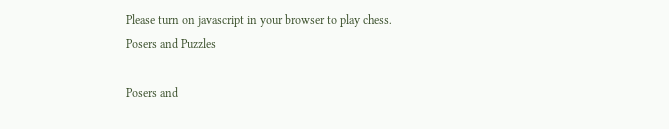Please turn on javascript in your browser to play chess.
Posers and Puzzles

Posers and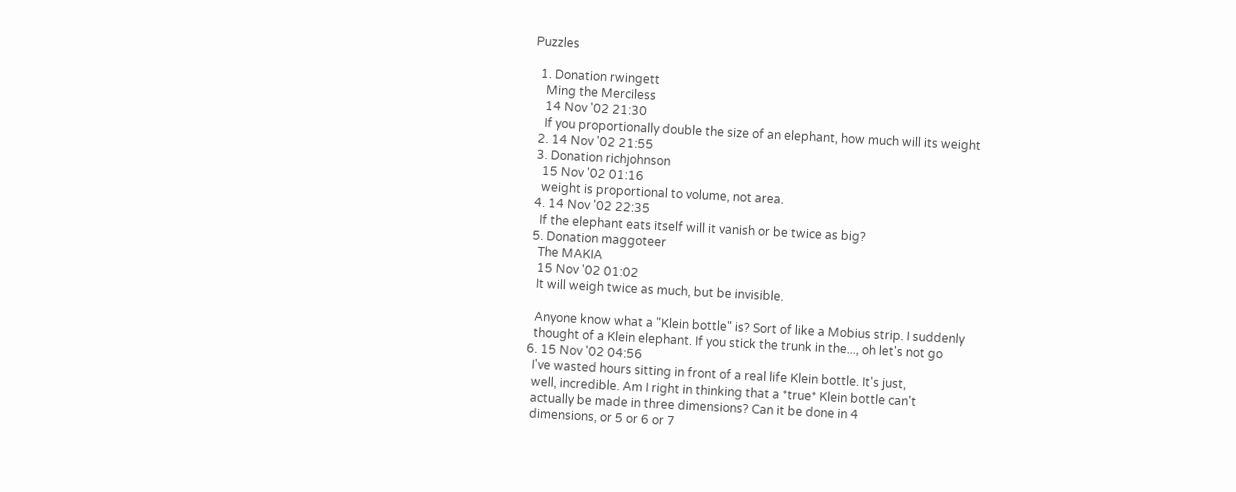Puzzles

  1. Donation rwingett
    Ming the Merciless
    14 Nov '02 21:30
    If you proportionally double the size of an elephant, how much will its weight
  2. 14 Nov '02 21:55
  3. Donation richjohnson
    15 Nov '02 01:16
    weight is proportional to volume, not area.
  4. 14 Nov '02 22:35
    If the elephant eats itself will it vanish or be twice as big?
  5. Donation maggoteer
    The MAKIA
    15 Nov '02 01:02
    It will weigh twice as much, but be invisible.

    Anyone know what a "Klein bottle" is? Sort of like a Mobius strip. I suddenly
    thought of a Klein elephant. If you stick the trunk in the..., oh let's not go
  6. 15 Nov '02 04:56
    I've wasted hours sitting in front of a real life Klein bottle. It's just,
    well, incredible. Am I right in thinking that a *true* Klein bottle can't
    actually be made in three dimensions? Can it be done in 4
    dimensions, or 5 or 6 or 7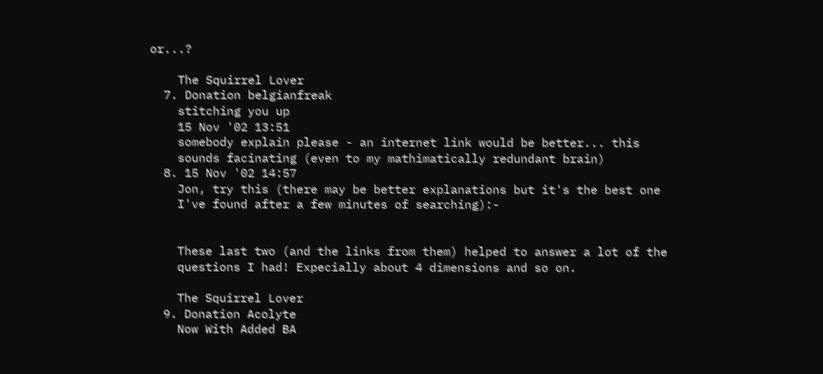or...?

    The Squirrel Lover
  7. Donation belgianfreak
    stitching you up
    15 Nov '02 13:51
    somebody explain please - an internet link would be better... this
    sounds facinating (even to my mathimatically redundant brain)
  8. 15 Nov '02 14:57
    Jon, try this (there may be better explanations but it's the best one
    I've found after a few minutes of searching):-


    These last two (and the links from them) helped to answer a lot of the
    questions I had! Expecially about 4 dimensions and so on.

    The Squirrel Lover
  9. Donation Acolyte
    Now With Added BA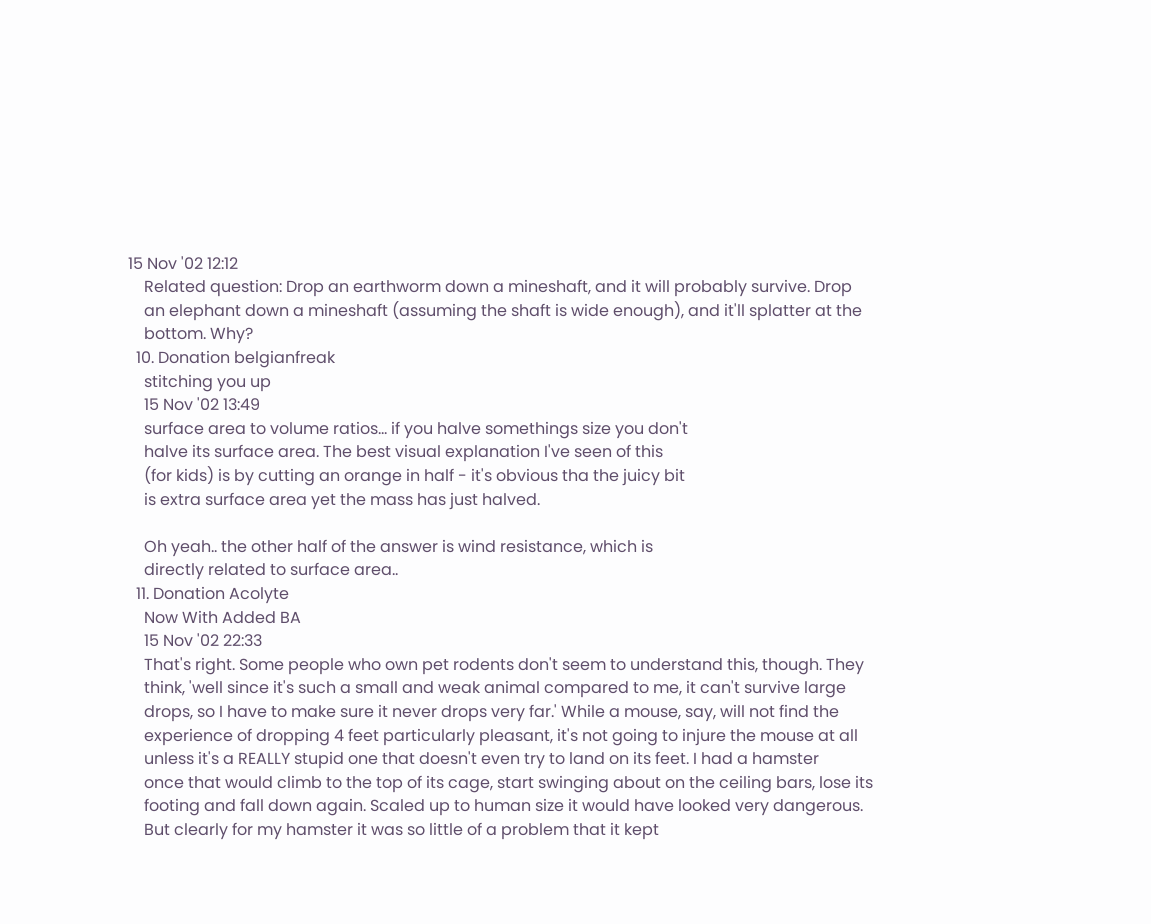15 Nov '02 12:12
    Related question: Drop an earthworm down a mineshaft, and it will probably survive. Drop
    an elephant down a mineshaft (assuming the shaft is wide enough), and it'll splatter at the
    bottom. Why?
  10. Donation belgianfreak
    stitching you up
    15 Nov '02 13:49
    surface area to volume ratios... if you halve somethings size you don't
    halve its surface area. The best visual explanation I've seen of this
    (for kids) is by cutting an orange in half - it's obvious tha the juicy bit
    is extra surface area yet the mass has just halved.

    Oh yeah.. the other half of the answer is wind resistance, which is
    directly related to surface area..
  11. Donation Acolyte
    Now With Added BA
    15 Nov '02 22:33
    That's right. Some people who own pet rodents don't seem to understand this, though. They
    think, 'well since it's such a small and weak animal compared to me, it can't survive large
    drops, so I have to make sure it never drops very far.' While a mouse, say, will not find the
    experience of dropping 4 feet particularly pleasant, it's not going to injure the mouse at all
    unless it's a REALLY stupid one that doesn't even try to land on its feet. I had a hamster
    once that would climb to the top of its cage, start swinging about on the ceiling bars, lose its
    footing and fall down again. Scaled up to human size it would have looked very dangerous.
    But clearly for my hamster it was so little of a problem that it kept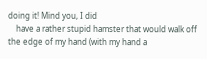doing it! Mind you, I did
    have a rather stupid hamster that would walk off the edge of my hand (with my hand a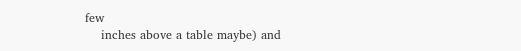few
    inches above a table maybe) and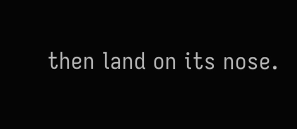then land on its nose.